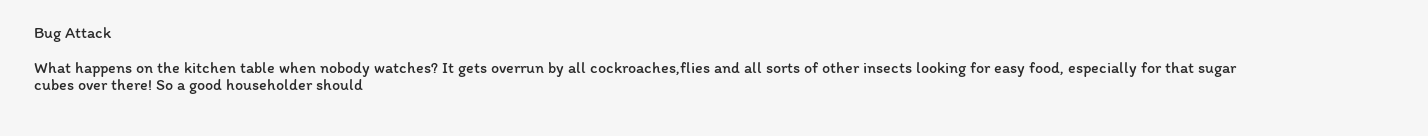Bug Attack

What happens on the kitchen table when nobody watches? It gets overrun by all cockroaches,flies and all sorts of other insects looking for easy food, especially for that sugar cubes over there! So a good householder should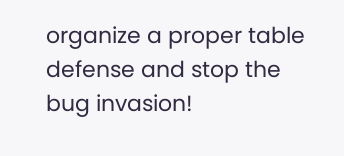organize a proper table defense and stop the bug invasion!